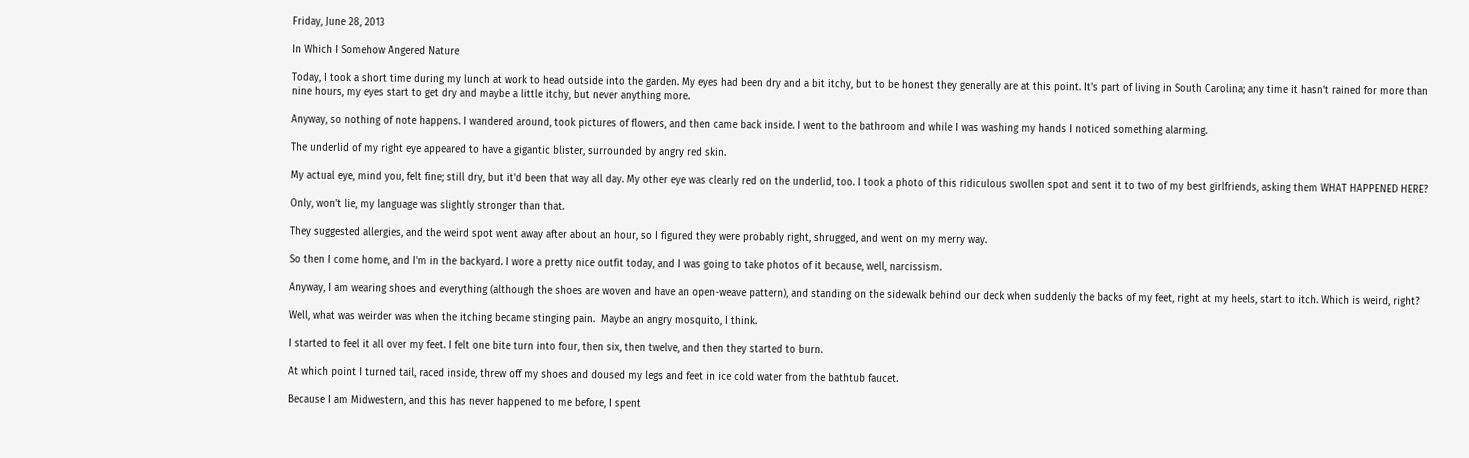Friday, June 28, 2013

In Which I Somehow Angered Nature

Today, I took a short time during my lunch at work to head outside into the garden. My eyes had been dry and a bit itchy, but to be honest they generally are at this point. It's part of living in South Carolina; any time it hasn't rained for more than nine hours, my eyes start to get dry and maybe a little itchy, but never anything more.

Anyway, so nothing of note happens. I wandered around, took pictures of flowers, and then came back inside. I went to the bathroom and while I was washing my hands I noticed something alarming.

The underlid of my right eye appeared to have a gigantic blister, surrounded by angry red skin.

My actual eye, mind you, felt fine; still dry, but it'd been that way all day. My other eye was clearly red on the underlid, too. I took a photo of this ridiculous swollen spot and sent it to two of my best girlfriends, asking them WHAT HAPPENED HERE?

Only, won't lie, my language was slightly stronger than that.

They suggested allergies, and the weird spot went away after about an hour, so I figured they were probably right, shrugged, and went on my merry way.

So then I come home, and I'm in the backyard. I wore a pretty nice outfit today, and I was going to take photos of it because, well, narcissism.

Anyway, I am wearing shoes and everything (although the shoes are woven and have an open-weave pattern), and standing on the sidewalk behind our deck when suddenly the backs of my feet, right at my heels, start to itch. Which is weird, right?

Well, what was weirder was when the itching became stinging pain.  Maybe an angry mosquito, I think.

I started to feel it all over my feet. I felt one bite turn into four, then six, then twelve, and then they started to burn.

At which point I turned tail, raced inside, threw off my shoes and doused my legs and feet in ice cold water from the bathtub faucet.

Because I am Midwestern, and this has never happened to me before, I spent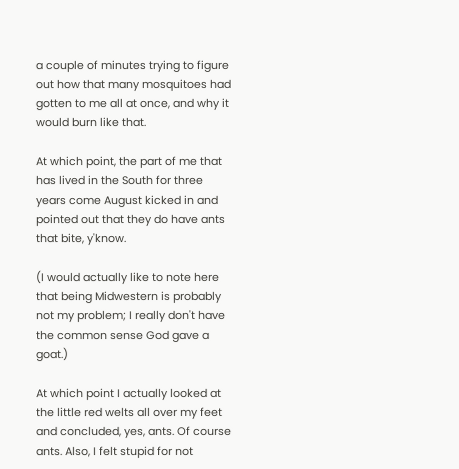a couple of minutes trying to figure out how that many mosquitoes had gotten to me all at once, and why it would burn like that.

At which point, the part of me that has lived in the South for three years come August kicked in and pointed out that they do have ants that bite, y'know.

(I would actually like to note here that being Midwestern is probably not my problem; I really don't have the common sense God gave a goat.)

At which point I actually looked at the little red welts all over my feet and concluded, yes, ants. Of course ants. Also, I felt stupid for not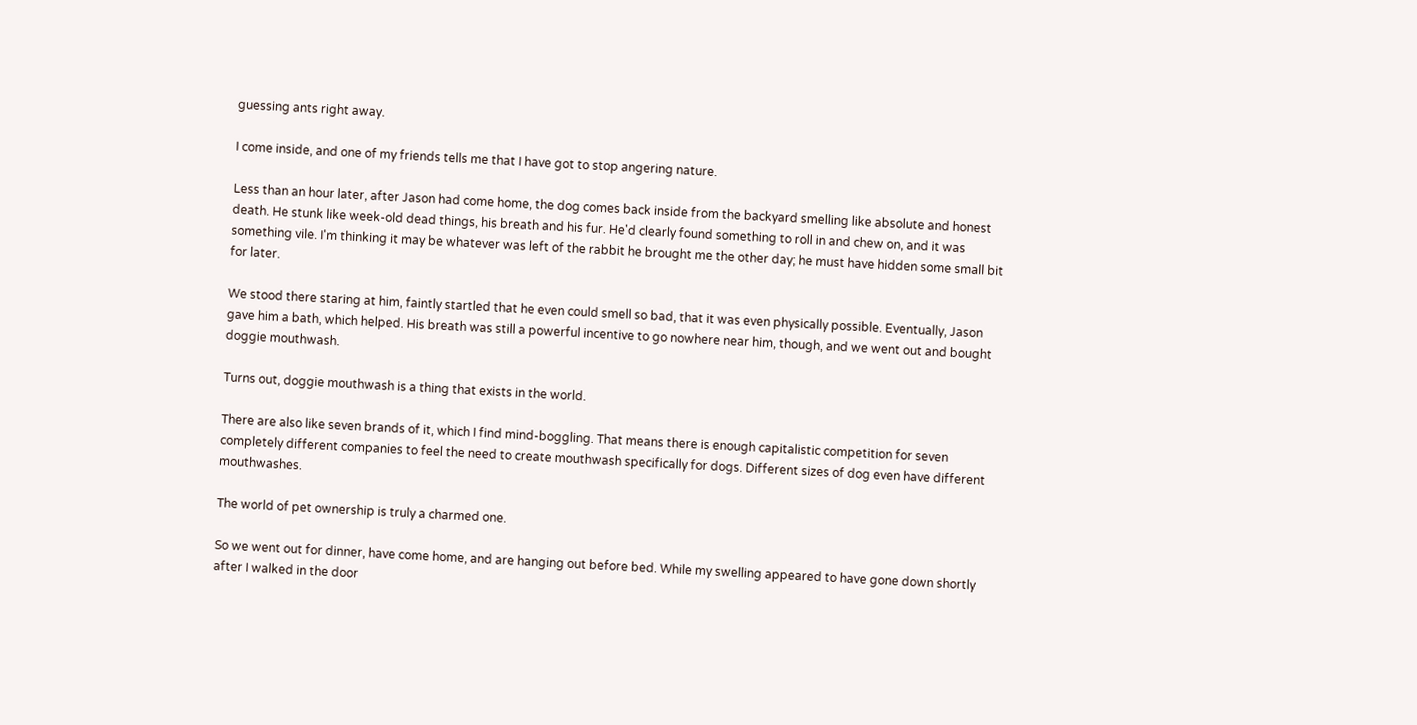guessing ants right away.

I come inside, and one of my friends tells me that I have got to stop angering nature.

Less than an hour later, after Jason had come home, the dog comes back inside from the backyard smelling like absolute and honest death. He stunk like week-old dead things, his breath and his fur. He'd clearly found something to roll in and chew on, and it was something vile. I'm thinking it may be whatever was left of the rabbit he brought me the other day; he must have hidden some small bit for later.

We stood there staring at him, faintly startled that he even could smell so bad, that it was even physically possible. Eventually, Jason gave him a bath, which helped. His breath was still a powerful incentive to go nowhere near him, though, and we went out and bought doggie mouthwash.

Turns out, doggie mouthwash is a thing that exists in the world.

There are also like seven brands of it, which I find mind-boggling. That means there is enough capitalistic competition for seven completely different companies to feel the need to create mouthwash specifically for dogs. Different sizes of dog even have different mouthwashes.

The world of pet ownership is truly a charmed one.

So we went out for dinner, have come home, and are hanging out before bed. While my swelling appeared to have gone down shortly after I walked in the door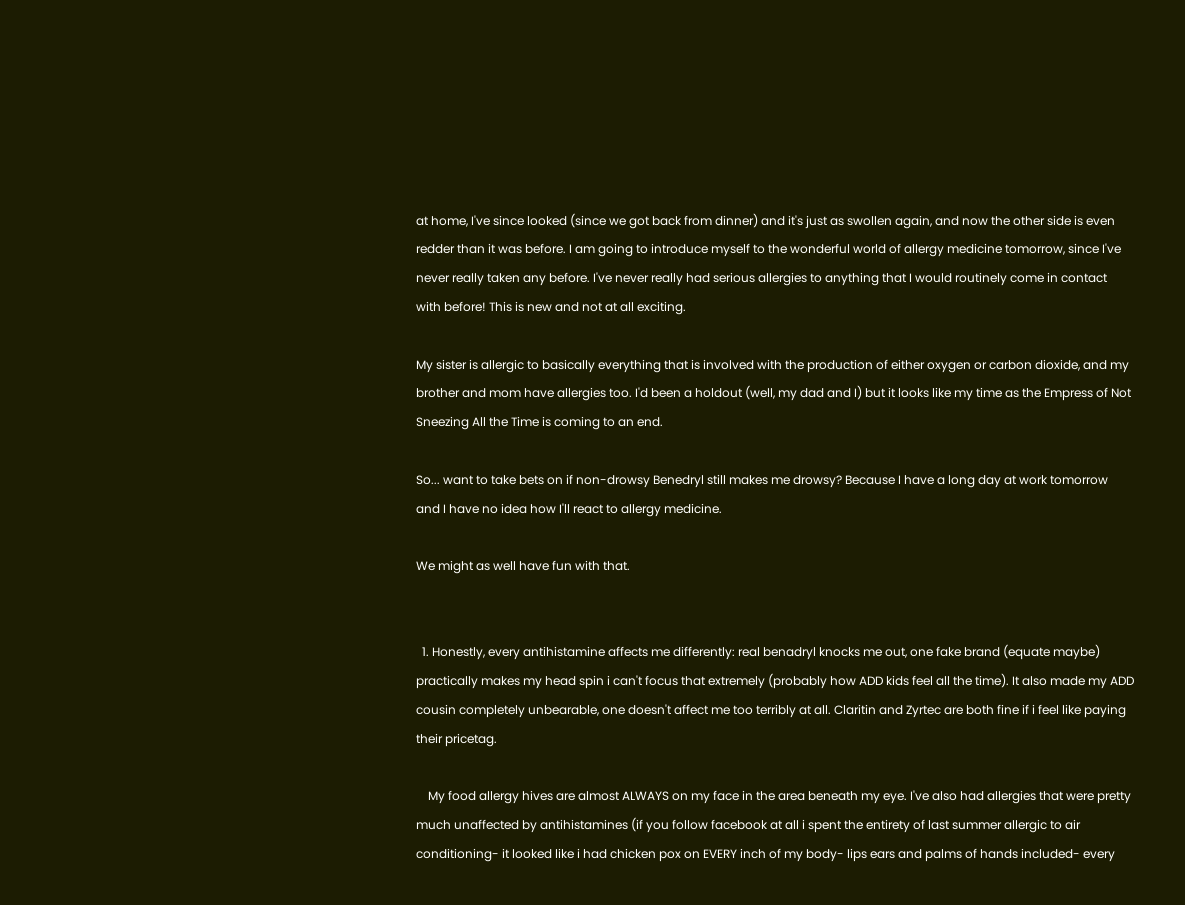at home, I've since looked (since we got back from dinner) and it's just as swollen again, and now the other side is even redder than it was before. I am going to introduce myself to the wonderful world of allergy medicine tomorrow, since I've never really taken any before. I've never really had serious allergies to anything that I would routinely come in contact with before! This is new and not at all exciting.

My sister is allergic to basically everything that is involved with the production of either oxygen or carbon dioxide, and my brother and mom have allergies too. I'd been a holdout (well, my dad and I) but it looks like my time as the Empress of Not Sneezing All the Time is coming to an end.

So... want to take bets on if non-drowsy Benedryl still makes me drowsy? Because I have a long day at work tomorrow and I have no idea how I'll react to allergy medicine.

We might as well have fun with that.


  1. Honestly, every antihistamine affects me differently: real benadryl knocks me out, one fake brand (equate maybe) practically makes my head spin i can't focus that extremely (probably how ADD kids feel all the time). It also made my ADD cousin completely unbearable, one doesn't affect me too terribly at all. Claritin and Zyrtec are both fine if i feel like paying their pricetag.

    My food allergy hives are almost ALWAYS on my face in the area beneath my eye. I've also had allergies that were pretty much unaffected by antihistamines (if you follow facebook at all i spent the entirety of last summer allergic to air conditioning- it looked like i had chicken pox on EVERY inch of my body- lips ears and palms of hands included- every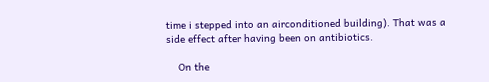time i stepped into an airconditioned building). That was a side effect after having been on antibiotics.

    On the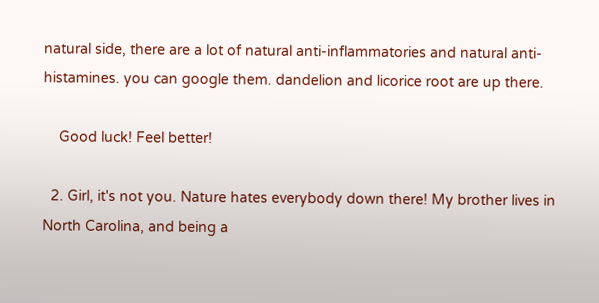natural side, there are a lot of natural anti-inflammatories and natural anti-histamines. you can google them. dandelion and licorice root are up there.

    Good luck! Feel better!

  2. Girl, it's not you. Nature hates everybody down there! My brother lives in North Carolina, and being a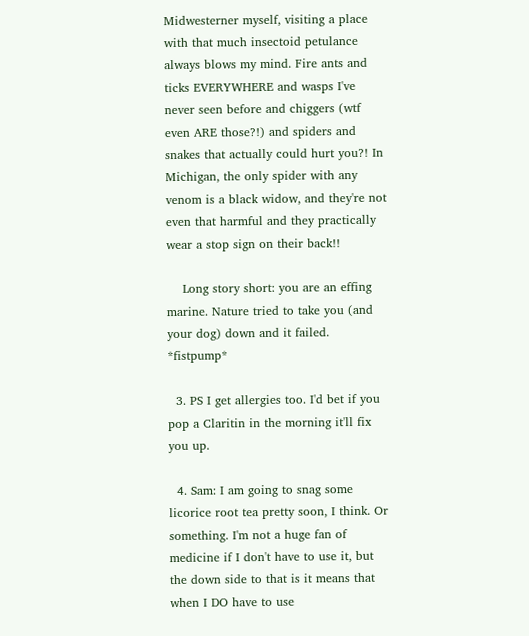Midwesterner myself, visiting a place with that much insectoid petulance always blows my mind. Fire ants and ticks EVERYWHERE and wasps I've never seen before and chiggers (wtf even ARE those?!) and spiders and snakes that actually could hurt you?! In Michigan, the only spider with any venom is a black widow, and they're not even that harmful and they practically wear a stop sign on their back!!

    Long story short: you are an effing marine. Nature tried to take you (and your dog) down and it failed. *fistpump*

  3. PS I get allergies too. I'd bet if you pop a Claritin in the morning it'll fix you up.

  4. Sam: I am going to snag some licorice root tea pretty soon, I think. Or something. I'm not a huge fan of medicine if I don't have to use it, but the down side to that is it means that when I DO have to use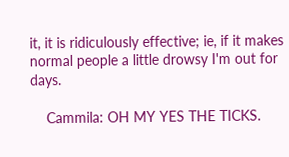it, it is ridiculously effective; ie, if it makes normal people a little drowsy I'm out for days.

    Cammila: OH MY YES THE TICKS.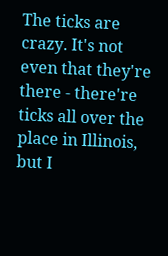The ticks are crazy. It's not even that they're there - there're ticks all over the place in Illinois, but I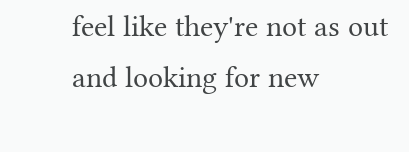feel like they're not as out and looking for new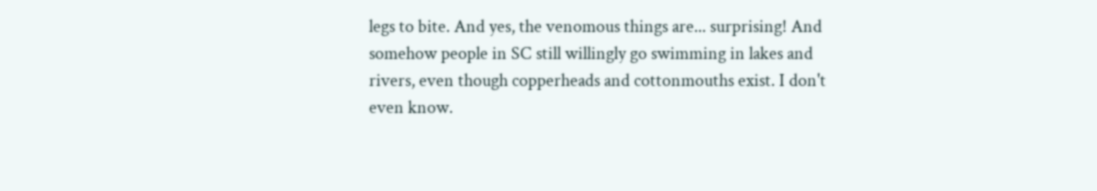legs to bite. And yes, the venomous things are... surprising! And somehow people in SC still willingly go swimming in lakes and rivers, even though copperheads and cottonmouths exist. I don't even know.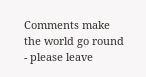Comments make the world go round - please leave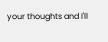your thoughts and I'll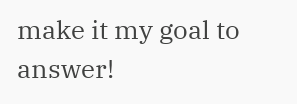make it my goal to answer!